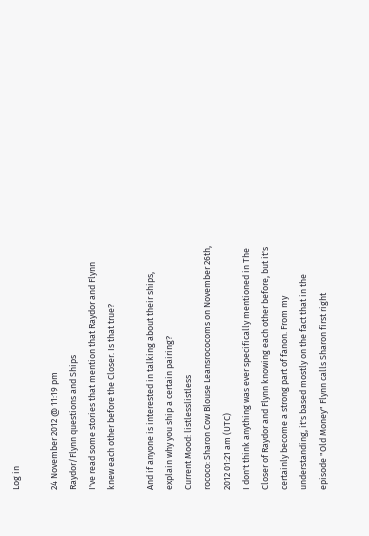Log in

24 November 2012 @ 11:19 pm
Raydor/Flynn questions and Ships
I've read some stories that mention that Raydor and Flynn knew each other before the Closer. Is that true?

And if anyone is interested in talking about their ships, explain why you ship a certain pairing?
Current Mood: listlesslistless
rococo: Sharon Cow Blouse Leansrococoms on November 26th, 2012 01:21 am (UTC)
I don't think anything was ever specifically mentioned in The Closer of Raydor and Flynn knowing each other before, but it's certainly become a strong part of fanon. From my understanding, it's based mostly on the fact that in the episode "Old Money" Flynn calls Sharon first right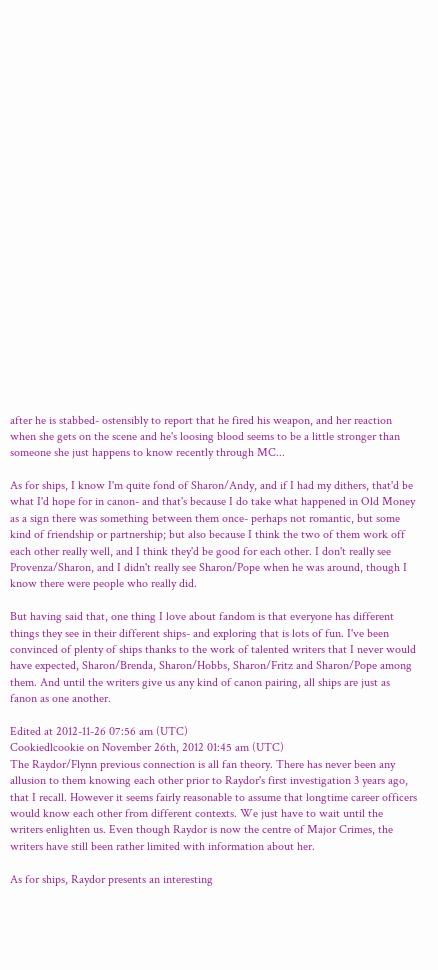after he is stabbed- ostensibly to report that he fired his weapon, and her reaction when she gets on the scene and he's loosing blood seems to be a little stronger than someone she just happens to know recently through MC...

As for ships, I know I'm quite fond of Sharon/Andy, and if I had my dithers, that'd be what I'd hope for in canon- and that's because I do take what happened in Old Money as a sign there was something between them once- perhaps not romantic, but some kind of friendship or partnership; but also because I think the two of them work off each other really well, and I think they'd be good for each other. I don't really see Provenza/Sharon, and I didn't really see Sharon/Pope when he was around, though I know there were people who really did.

But having said that, one thing I love about fandom is that everyone has different things they see in their different ships- and exploring that is lots of fun. I've been convinced of plenty of ships thanks to the work of talented writers that I never would have expected, Sharon/Brenda, Sharon/Hobbs, Sharon/Fritz and Sharon/Pope among them. And until the writers give us any kind of canon pairing, all ships are just as fanon as one another.

Edited at 2012-11-26 07:56 am (UTC)
Cookiedlcookie on November 26th, 2012 01:45 am (UTC)
The Raydor/Flynn previous connection is all fan theory. There has never been any allusion to them knowing each other prior to Raydor's first investigation 3 years ago, that I recall. However it seems fairly reasonable to assume that longtime career officers would know each other from different contexts. We just have to wait until the writers enlighten us. Even though Raydor is now the centre of Major Crimes, the writers have still been rather limited with information about her.

As for ships, Raydor presents an interesting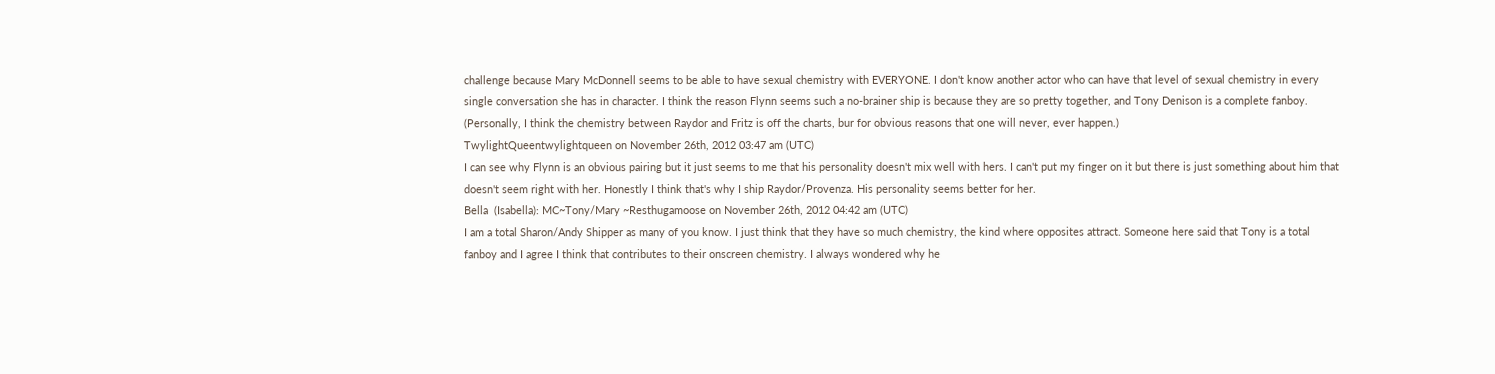challenge because Mary McDonnell seems to be able to have sexual chemistry with EVERYONE. I don't know another actor who can have that level of sexual chemistry in every single conversation she has in character. I think the reason Flynn seems such a no-brainer ship is because they are so pretty together, and Tony Denison is a complete fanboy. (Personally, I think the chemistry between Raydor and Fritz is off the charts, bur for obvious reasons that one will never, ever happen.)
TwylightQueentwylightqueen on November 26th, 2012 03:47 am (UTC)
I can see why Flynn is an obvious pairing but it just seems to me that his personality doesn't mix well with hers. I can't put my finger on it but there is just something about him that doesn't seem right with her. Honestly I think that's why I ship Raydor/Provenza. His personality seems better for her.
Bella  (Isabella): MC~Tony/Mary ~Resthugamoose on November 26th, 2012 04:42 am (UTC)
I am a total Sharon/Andy Shipper as many of you know. I just think that they have so much chemistry, the kind where opposites attract. Someone here said that Tony is a total fanboy and I agree I think that contributes to their onscreen chemistry. I always wondered why he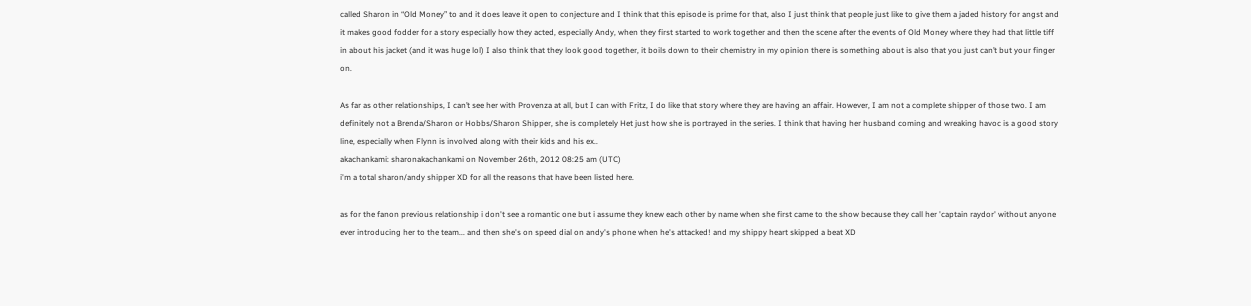called Sharon in “Old Money” to and it does leave it open to conjecture and I think that this episode is prime for that, also I just think that people just like to give them a jaded history for angst and it makes good fodder for a story especially how they acted, especially Andy, when they first started to work together and then the scene after the events of Old Money where they had that little tiff in about his jacket (and it was huge lol) I also think that they look good together, it boils down to their chemistry in my opinion there is something about is also that you just can’t but your finger on.

As far as other relationships, I can’t see her with Provenza at all, but I can with Fritz, I do like that story where they are having an affair. However, I am not a complete shipper of those two. I am definitely not a Brenda/Sharon or Hobbs/Sharon Shipper, she is completely Het just how she is portrayed in the series. I think that having her husband coming and wreaking havoc is a good story line, especially when Flynn is involved along with their kids and his ex..
akachankami: sharonakachankami on November 26th, 2012 08:25 am (UTC)
i'm a total sharon/andy shipper XD for all the reasons that have been listed here.

as for the fanon previous relationship i don't see a romantic one but i assume they knew each other by name when she first came to the show because they call her 'captain raydor' without anyone ever introducing her to the team... and then she's on speed dial on andy's phone when he's attacked! and my shippy heart skipped a beat XD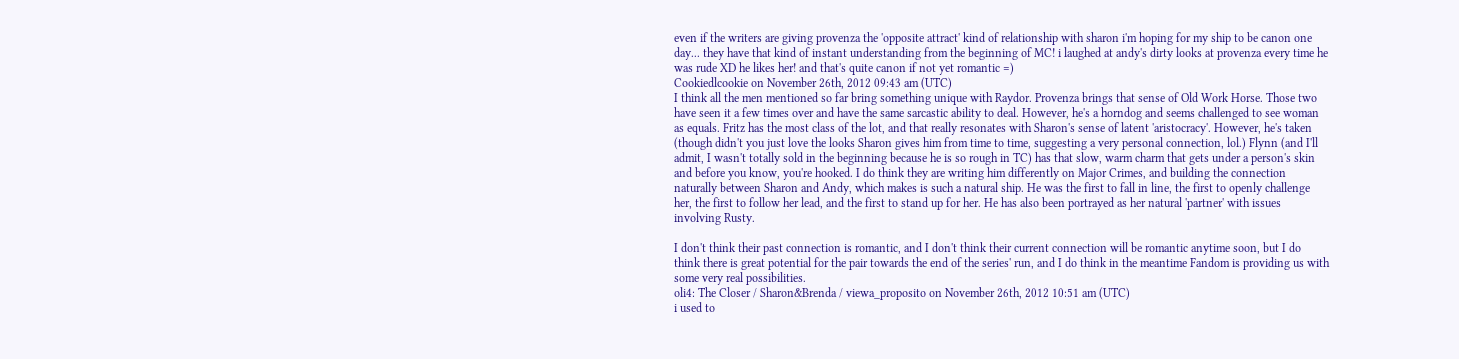even if the writers are giving provenza the 'opposite attract' kind of relationship with sharon i'm hoping for my ship to be canon one day... they have that kind of instant understanding from the beginning of MC! i laughed at andy's dirty looks at provenza every time he was rude XD he likes her! and that's quite canon if not yet romantic =)
Cookiedlcookie on November 26th, 2012 09:43 am (UTC)
I think all the men mentioned so far bring something unique with Raydor. Provenza brings that sense of Old Work Horse. Those two have seen it a few times over and have the same sarcastic ability to deal. However, he's a horndog and seems challenged to see woman as equals. Fritz has the most class of the lot, and that really resonates with Sharon's sense of latent 'aristocracy'. However, he's taken (though didn't you just love the looks Sharon gives him from time to time, suggesting a very personal connection, lol.) Flynn (and I'll admit, I wasn't totally sold in the beginning because he is so rough in TC) has that slow, warm charm that gets under a person's skin and before you know, you're hooked. I do think they are writing him differently on Major Crimes, and building the connection naturally between Sharon and Andy, which makes is such a natural ship. He was the first to fall in line, the first to openly challenge her, the first to follow her lead, and the first to stand up for her. He has also been portrayed as her natural 'partner' with issues involving Rusty.

I don't think their past connection is romantic, and I don't think their current connection will be romantic anytime soon, but I do think there is great potential for the pair towards the end of the series' run, and I do think in the meantime Fandom is providing us with some very real possibilities.
oli4: The Closer / Sharon&Brenda / viewa_proposito on November 26th, 2012 10:51 am (UTC)
i used to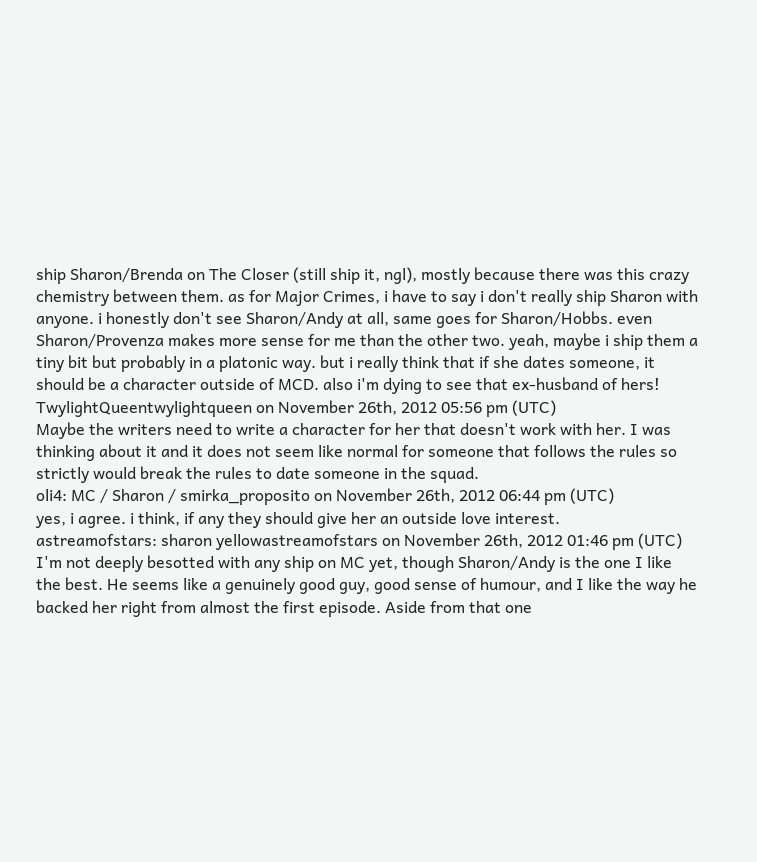ship Sharon/Brenda on The Closer (still ship it, ngl), mostly because there was this crazy chemistry between them. as for Major Crimes, i have to say i don't really ship Sharon with anyone. i honestly don't see Sharon/Andy at all, same goes for Sharon/Hobbs. even Sharon/Provenza makes more sense for me than the other two. yeah, maybe i ship them a tiny bit but probably in a platonic way. but i really think that if she dates someone, it should be a character outside of MCD. also i'm dying to see that ex-husband of hers!
TwylightQueentwylightqueen on November 26th, 2012 05:56 pm (UTC)
Maybe the writers need to write a character for her that doesn't work with her. I was thinking about it and it does not seem like normal for someone that follows the rules so strictly would break the rules to date someone in the squad.
oli4: MC / Sharon / smirka_proposito on November 26th, 2012 06:44 pm (UTC)
yes, i agree. i think, if any they should give her an outside love interest.
astreamofstars: sharon yellowastreamofstars on November 26th, 2012 01:46 pm (UTC)
I'm not deeply besotted with any ship on MC yet, though Sharon/Andy is the one I like the best. He seems like a genuinely good guy, good sense of humour, and I like the way he backed her right from almost the first episode. Aside from that one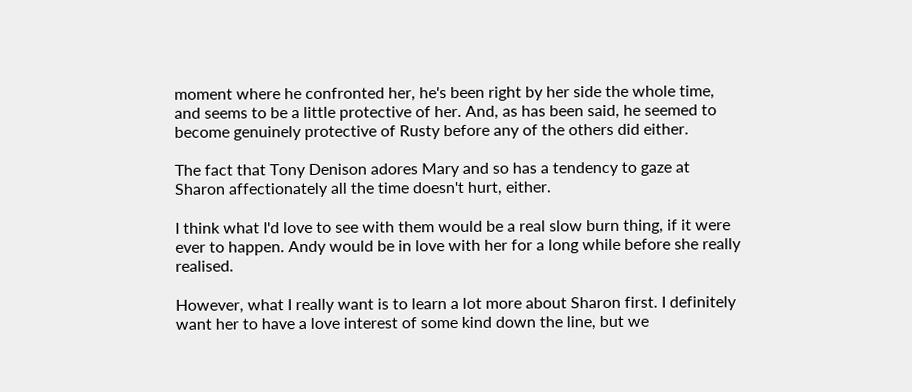moment where he confronted her, he's been right by her side the whole time, and seems to be a little protective of her. And, as has been said, he seemed to become genuinely protective of Rusty before any of the others did either.

The fact that Tony Denison adores Mary and so has a tendency to gaze at Sharon affectionately all the time doesn't hurt, either.

I think what I'd love to see with them would be a real slow burn thing, if it were ever to happen. Andy would be in love with her for a long while before she really realised.

However, what I really want is to learn a lot more about Sharon first. I definitely want her to have a love interest of some kind down the line, but we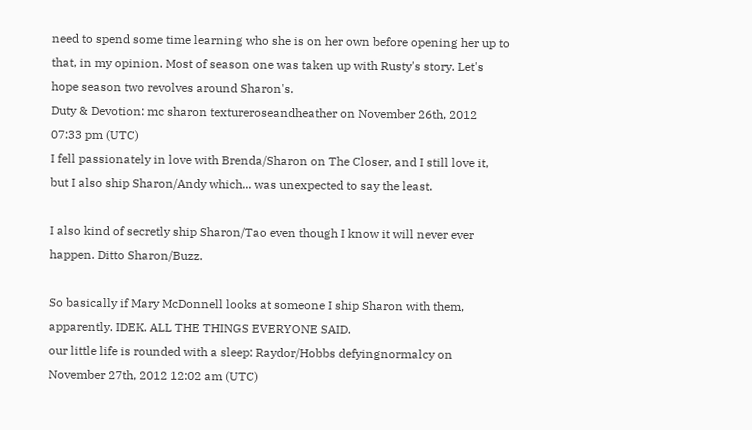need to spend some time learning who she is on her own before opening her up to that, in my opinion. Most of season one was taken up with Rusty's story. Let's hope season two revolves around Sharon's.
Duty & Devotion: mc sharon textureroseandheather on November 26th, 2012 07:33 pm (UTC)
I fell passionately in love with Brenda/Sharon on The Closer, and I still love it, but I also ship Sharon/Andy which... was unexpected to say the least.

I also kind of secretly ship Sharon/Tao even though I know it will never ever happen. Ditto Sharon/Buzz.

So basically if Mary McDonnell looks at someone I ship Sharon with them, apparently. IDEK. ALL THE THINGS EVERYONE SAID.
our little life is rounded with a sleep: Raydor/Hobbs defyingnormalcy on November 27th, 2012 12:02 am (UTC)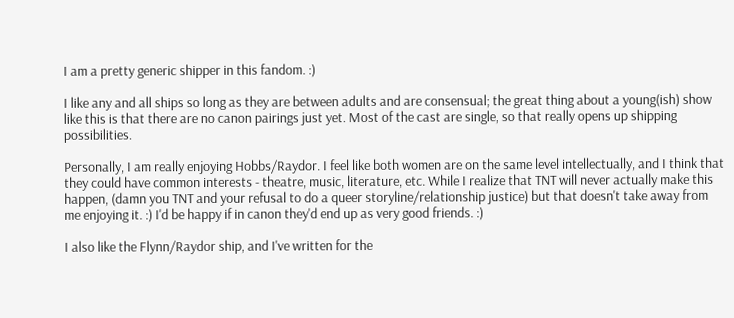I am a pretty generic shipper in this fandom. :)

I like any and all ships so long as they are between adults and are consensual; the great thing about a young(ish) show like this is that there are no canon pairings just yet. Most of the cast are single, so that really opens up shipping possibilities.

Personally, I am really enjoying Hobbs/Raydor. I feel like both women are on the same level intellectually, and I think that they could have common interests - theatre, music, literature, etc. While I realize that TNT will never actually make this happen, (damn you TNT and your refusal to do a queer storyline/relationship justice) but that doesn't take away from me enjoying it. :) I'd be happy if in canon they'd end up as very good friends. :)

I also like the Flynn/Raydor ship, and I've written for the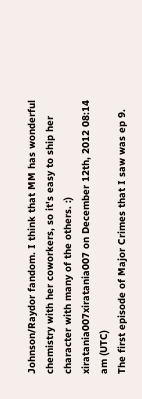Johnson/Raydor fandom. I think that MM has wonderful chemistry with her coworkers, so it's easy to ship her character with many of the others. :)
xiratania007xiratania007 on December 12th, 2012 08:14 am (UTC)
The first episode of Major Crimes that I saw was ep 9.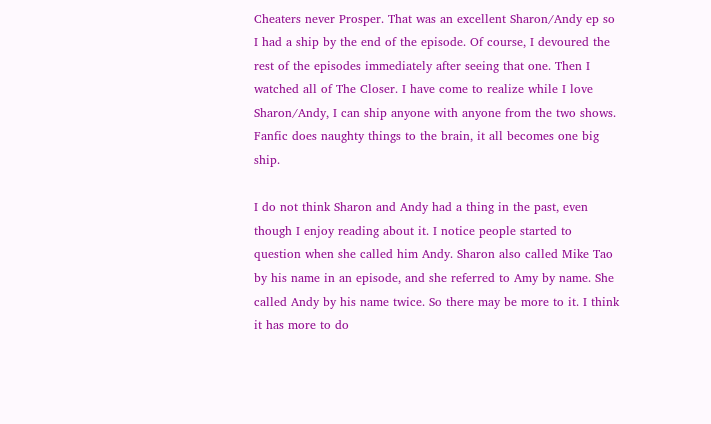Cheaters never Prosper. That was an excellent Sharon/Andy ep so I had a ship by the end of the episode. Of course, I devoured the rest of the episodes immediately after seeing that one. Then I watched all of The Closer. I have come to realize while I love Sharon/Andy, I can ship anyone with anyone from the two shows. Fanfic does naughty things to the brain, it all becomes one big ship.

I do not think Sharon and Andy had a thing in the past, even though I enjoy reading about it. I notice people started to question when she called him Andy. Sharon also called Mike Tao by his name in an episode, and she referred to Amy by name. She called Andy by his name twice. So there may be more to it. I think it has more to do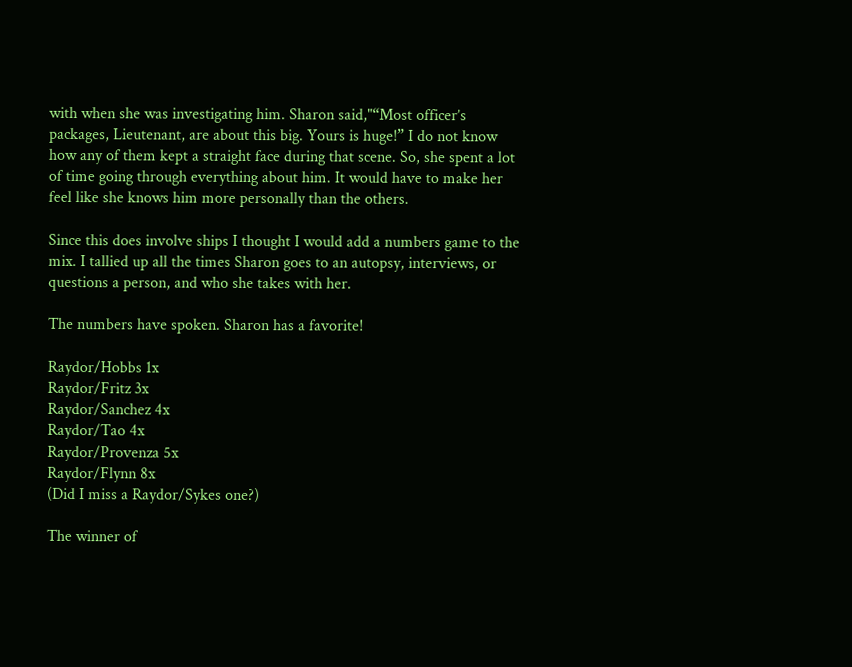with when she was investigating him. Sharon said,"“Most officer’s packages, Lieutenant, are about this big. Yours is huge!” I do not know how any of them kept a straight face during that scene. So, she spent a lot of time going through everything about him. It would have to make her feel like she knows him more personally than the others.

Since this does involve ships I thought I would add a numbers game to the mix. I tallied up all the times Sharon goes to an autopsy, interviews, or questions a person, and who she takes with her.

The numbers have spoken. Sharon has a favorite!

Raydor/Hobbs 1x
Raydor/Fritz 3x
Raydor/Sanchez 4x
Raydor/Tao 4x
Raydor/Provenza 5x
Raydor/Flynn 8x
(Did I miss a Raydor/Sykes one?)

The winner of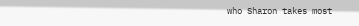who Sharon takes most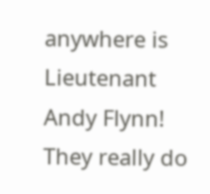anywhere is Lieutenant Andy Flynn! They really do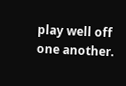play well off one another.